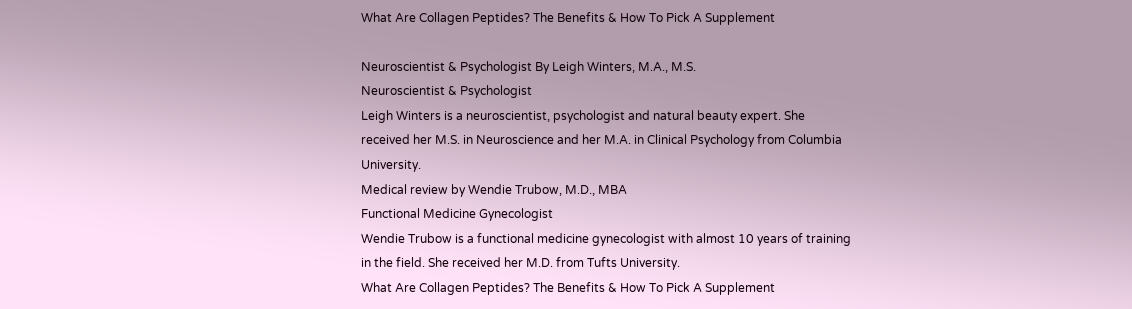What Are Collagen Peptides? The Benefits & How To Pick A Supplement

Neuroscientist & Psychologist By Leigh Winters, M.A., M.S.
Neuroscientist & Psychologist
Leigh Winters is a neuroscientist, psychologist and natural beauty expert. She received her M.S. in Neuroscience and her M.A. in Clinical Psychology from Columbia University.
Medical review by Wendie Trubow, M.D., MBA
Functional Medicine Gynecologist
Wendie Trubow is a functional medicine gynecologist with almost 10 years of training in the field. She received her M.D. from Tufts University.
What Are Collagen Peptides? The Benefits & How To Pick A Supplement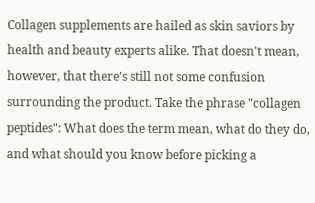Collagen supplements are hailed as skin saviors by health and beauty experts alike. That doesn't mean, however, that there's still not some confusion surrounding the product. Take the phrase "collagen peptides": What does the term mean, what do they do, and what should you know before picking a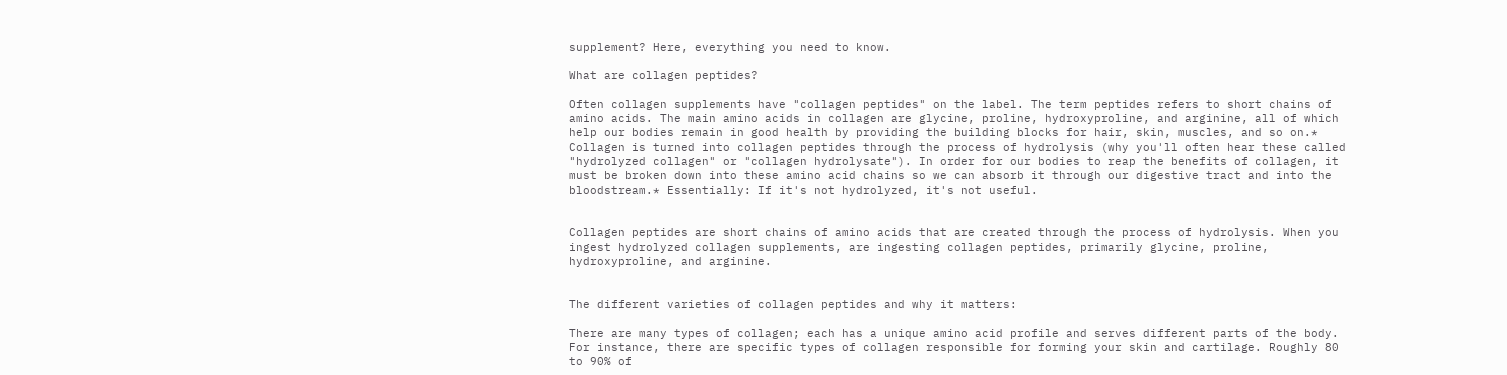supplement? Here, everything you need to know.

What are collagen peptides?

Often collagen supplements have "collagen peptides" on the label. The term peptides refers to short chains of amino acids. The main amino acids in collagen are glycine, proline, hydroxyproline, and arginine, all of which help our bodies remain in good health by providing the building blocks for hair, skin, muscles, and so on.* Collagen is turned into collagen peptides through the process of hydrolysis (why you'll often hear these called "hydrolyzed collagen" or "collagen hydrolysate"). In order for our bodies to reap the benefits of collagen, it must be broken down into these amino acid chains so we can absorb it through our digestive tract and into the bloodstream.* Essentially: If it's not hydrolyzed, it's not useful.


Collagen peptides are short chains of amino acids that are created through the process of hydrolysis. When you ingest hydrolyzed collagen supplements, are ingesting collagen peptides, primarily glycine, proline, hydroxyproline, and arginine.


The different varieties of collagen peptides and why it matters:

There are many types of collagen; each has a unique amino acid profile and serves different parts of the body. For instance, there are specific types of collagen responsible for forming your skin and cartilage. Roughly 80 to 90% of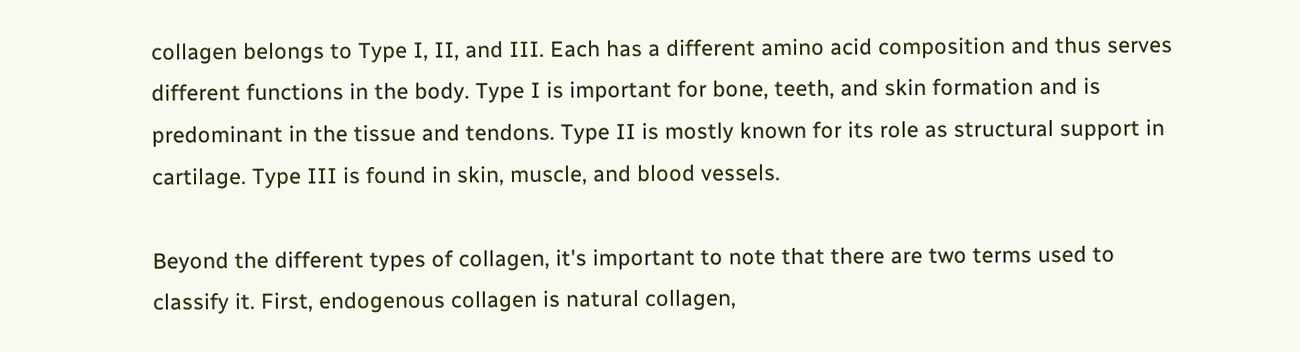collagen belongs to Type I, II, and III. Each has a different amino acid composition and thus serves different functions in the body. Type I is important for bone, teeth, and skin formation and is predominant in the tissue and tendons. Type II is mostly known for its role as structural support in cartilage. Type III is found in skin, muscle, and blood vessels.

Beyond the different types of collagen, it's important to note that there are two terms used to classify it. First, endogenous collagen is natural collagen,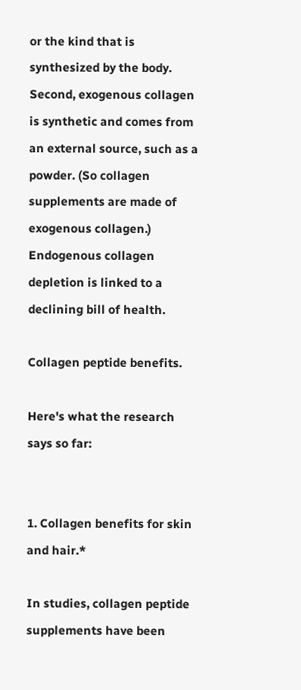or the kind that is synthesized by the body. Second, exogenous collagen is synthetic and comes from an external source, such as a powder. (So collagen supplements are made of exogenous collagen.) Endogenous collagen depletion is linked to a declining bill of health.

Collagen peptide benefits.

Here's what the research says so far:


1. Collagen benefits for skin and hair.*

In studies, collagen peptide supplements have been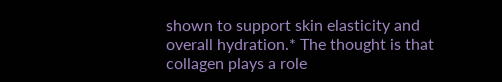shown to support skin elasticity and overall hydration.* The thought is that collagen plays a role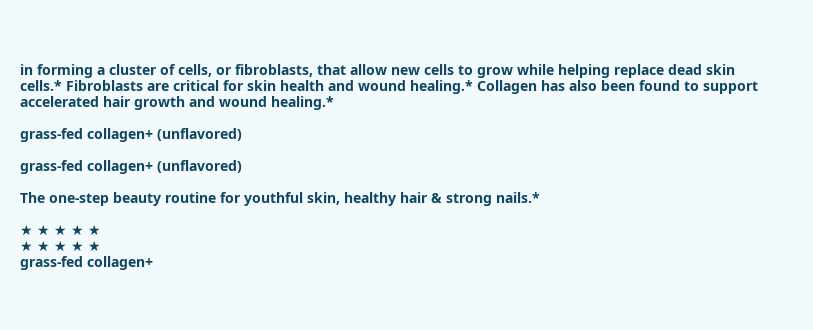in forming a cluster of cells, or fibroblasts, that allow new cells to grow while helping replace dead skin cells.* Fibroblasts are critical for skin health and wound healing.* Collagen has also been found to support accelerated hair growth and wound healing.*

grass-fed collagen+ (unflavored)

grass-fed collagen+ (unflavored)

The one-step beauty routine for youthful skin, healthy hair & strong nails.*

★ ★ ★ ★ ★
★ ★ ★ ★ ★
grass-fed collagen+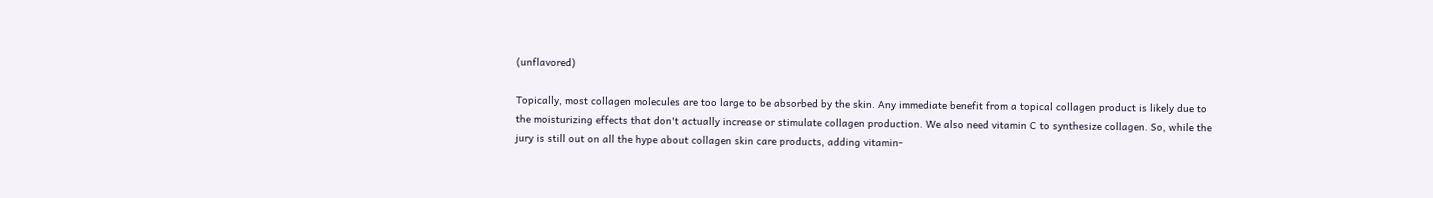(unflavored)

Topically, most collagen molecules are too large to be absorbed by the skin. Any immediate benefit from a topical collagen product is likely due to the moisturizing effects that don't actually increase or stimulate collagen production. We also need vitamin C to synthesize collagen. So, while the jury is still out on all the hype about collagen skin care products, adding vitamin-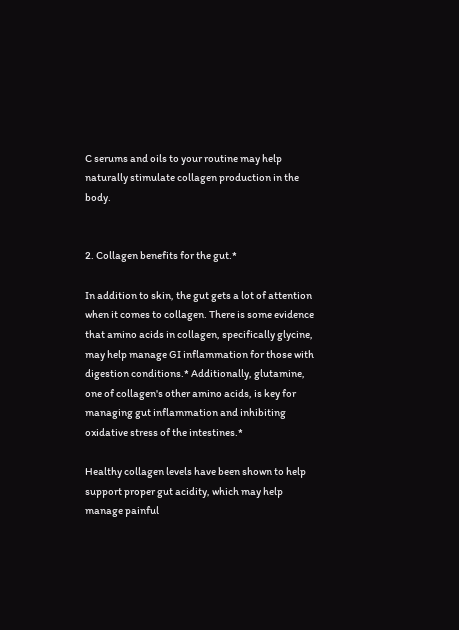C serums and oils to your routine may help naturally stimulate collagen production in the body.


2. Collagen benefits for the gut.*

In addition to skin, the gut gets a lot of attention when it comes to collagen. There is some evidence that amino acids in collagen, specifically glycine, may help manage GI inflammation for those with digestion conditions.* Additionally, glutamine, one of collagen's other amino acids, is key for managing gut inflammation and inhibiting oxidative stress of the intestines.*

Healthy collagen levels have been shown to help support proper gut acidity, which may help manage painful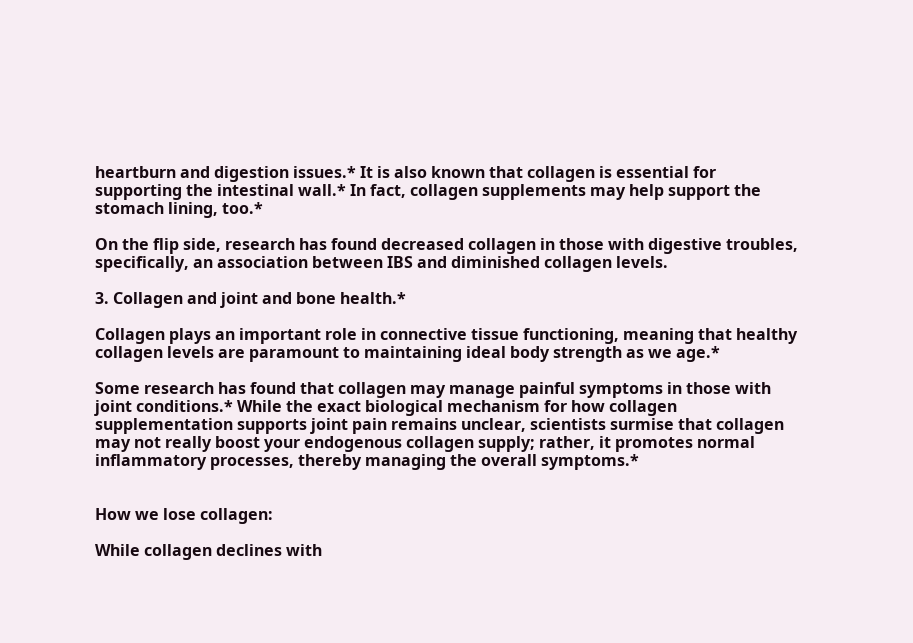heartburn and digestion issues.* It is also known that collagen is essential for supporting the intestinal wall.* In fact, collagen supplements may help support the stomach lining, too.*

On the flip side, research has found decreased collagen in those with digestive troubles, specifically, an association between IBS and diminished collagen levels.

3. Collagen and joint and bone health.*

Collagen plays an important role in connective tissue functioning, meaning that healthy collagen levels are paramount to maintaining ideal body strength as we age.*

Some research has found that collagen may manage painful symptoms in those with joint conditions.* While the exact biological mechanism for how collagen supplementation supports joint pain remains unclear, scientists surmise that collagen may not really boost your endogenous collagen supply; rather, it promotes normal inflammatory processes, thereby managing the overall symptoms.*


How we lose collagen:

While collagen declines with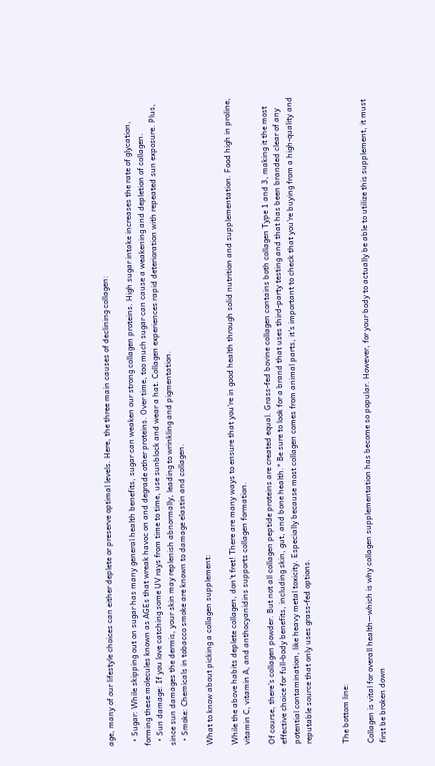age, many of our lifestyle choices can either deplete or preserve optimal levels. Here, the three main causes of declining collagen:

  • Sugar: While skipping out on sugar has many general health benefits, sugar can weaken our strong collagen proteins. High sugar intake increases the rate of glycation, forming these molecules known as AGEs that wreak havoc on and degrade other proteins. Over time, too much sugar can cause a weakening and depletion of collagen.
  • Sun damage: If you love catching some UV rays from time to time, use sunblock and wear a hat. Collagen experiences rapid deterioration with repeated sun exposure. Plus, since sun damages the dermis, your skin may replenish abnormally, leading to wrinkling and pigmentation.
  • Smoke: Chemicals in tobacco smoke are known to damage elastin and collagen.

What to know about picking a collagen supplement:

While the above habits deplete collagen, don't fret! There are many ways to ensure that you're in good health through solid nutrition and supplementation. Food high in proline, vitamin C, vitamin A, and anthocyanidins supports collagen formation.

Of course, there's collagen powder. But not all collagen peptide proteins are created equal. Grass-fed bovine collagen contains both collagen Type 1 and 3, making it the most effective choice for full-body benefits, including skin, gut, and bone health.* Be sure to look for a brand that uses third-party testing and that has been branded clear of any potential contamination, like heavy metal toxicity. Especially because most collagen comes from animal parts, it's important to check that you're buying from a high-quality and reputable source that only uses grass-fed options.


The bottom line:

Collagen is vital for overall health—which is why collagen supplementation has become so popular. However, for your body to actually be able to utilize this supplement, it must first be broken down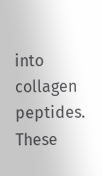into collagen peptides. These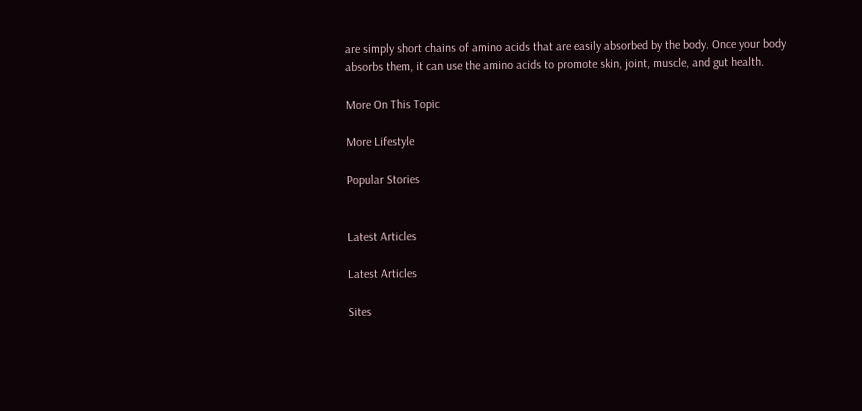are simply short chains of amino acids that are easily absorbed by the body. Once your body absorbs them, it can use the amino acids to promote skin, joint, muscle, and gut health.

More On This Topic

More Lifestyle

Popular Stories


Latest Articles

Latest Articles

Sites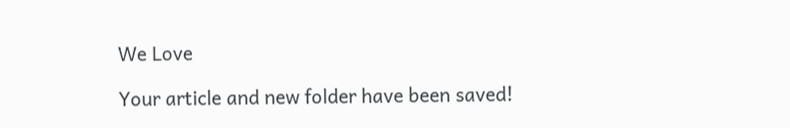We Love

Your article and new folder have been saved!